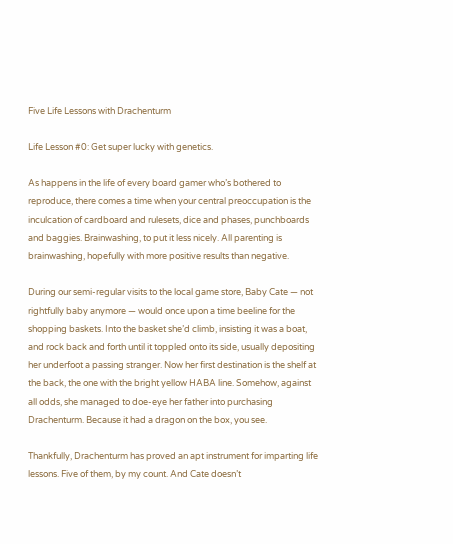Five Life Lessons with Drachenturm

Life Lesson #0: Get super lucky with genetics.

As happens in the life of every board gamer who’s bothered to reproduce, there comes a time when your central preoccupation is the inculcation of cardboard and rulesets, dice and phases, punchboards and baggies. Brainwashing, to put it less nicely. All parenting is brainwashing, hopefully with more positive results than negative.

During our semi-regular visits to the local game store, Baby Cate — not rightfully baby anymore — would once upon a time beeline for the shopping baskets. Into the basket she’d climb, insisting it was a boat, and rock back and forth until it toppled onto its side, usually depositing her underfoot a passing stranger. Now her first destination is the shelf at the back, the one with the bright yellow HABA line. Somehow, against all odds, she managed to doe-eye her father into purchasing Drachenturm. Because it had a dragon on the box, you see.

Thankfully, Drachenturm has proved an apt instrument for imparting life lessons. Five of them, by my count. And Cate doesn’t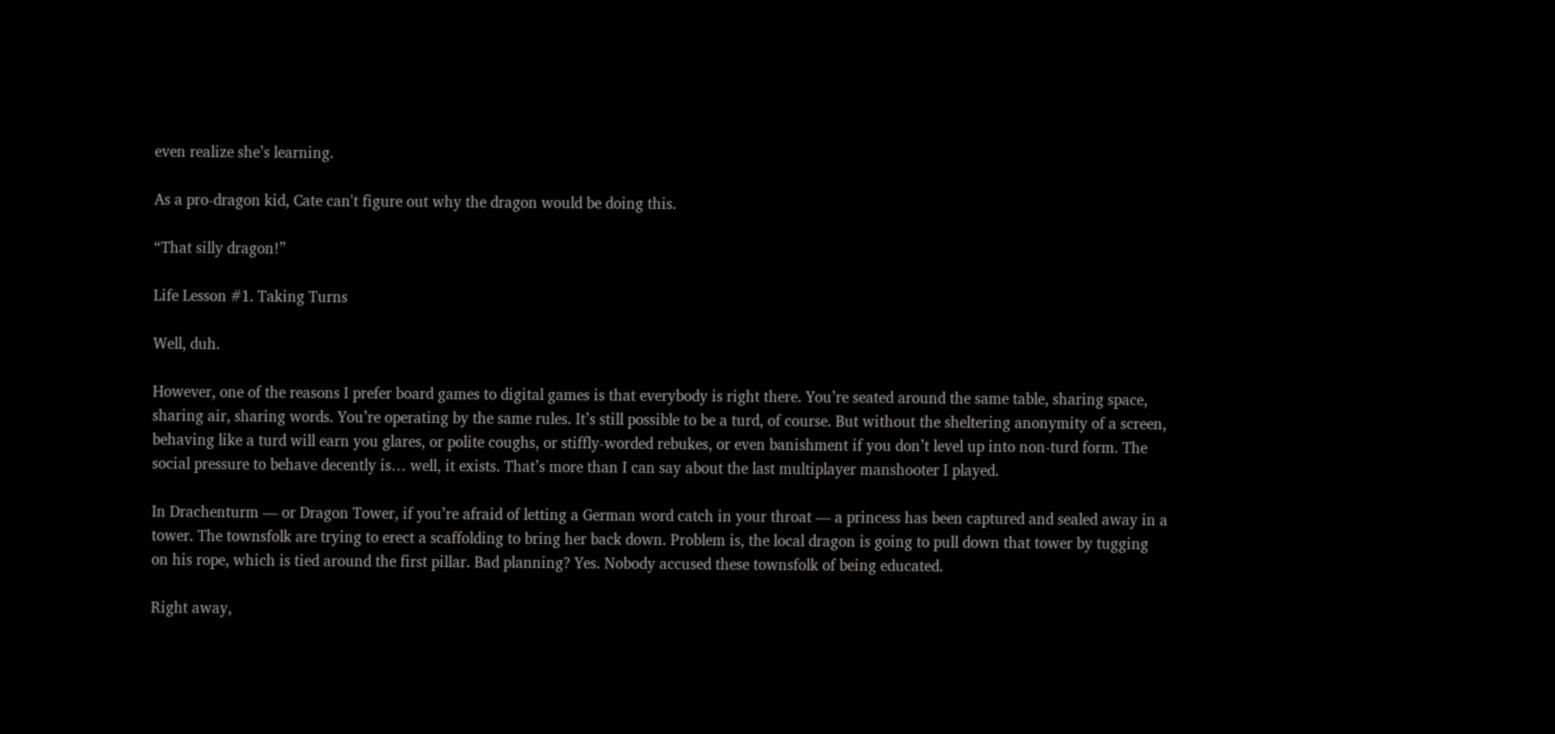even realize she’s learning.

As a pro-dragon kid, Cate can't figure out why the dragon would be doing this.

“That silly dragon!”

Life Lesson #1. Taking Turns

Well, duh.

However, one of the reasons I prefer board games to digital games is that everybody is right there. You’re seated around the same table, sharing space, sharing air, sharing words. You’re operating by the same rules. It’s still possible to be a turd, of course. But without the sheltering anonymity of a screen, behaving like a turd will earn you glares, or polite coughs, or stiffly-worded rebukes, or even banishment if you don’t level up into non-turd form. The social pressure to behave decently is… well, it exists. That’s more than I can say about the last multiplayer manshooter I played.

In Drachenturm — or Dragon Tower, if you’re afraid of letting a German word catch in your throat — a princess has been captured and sealed away in a tower. The townsfolk are trying to erect a scaffolding to bring her back down. Problem is, the local dragon is going to pull down that tower by tugging on his rope, which is tied around the first pillar. Bad planning? Yes. Nobody accused these townsfolk of being educated.

Right away,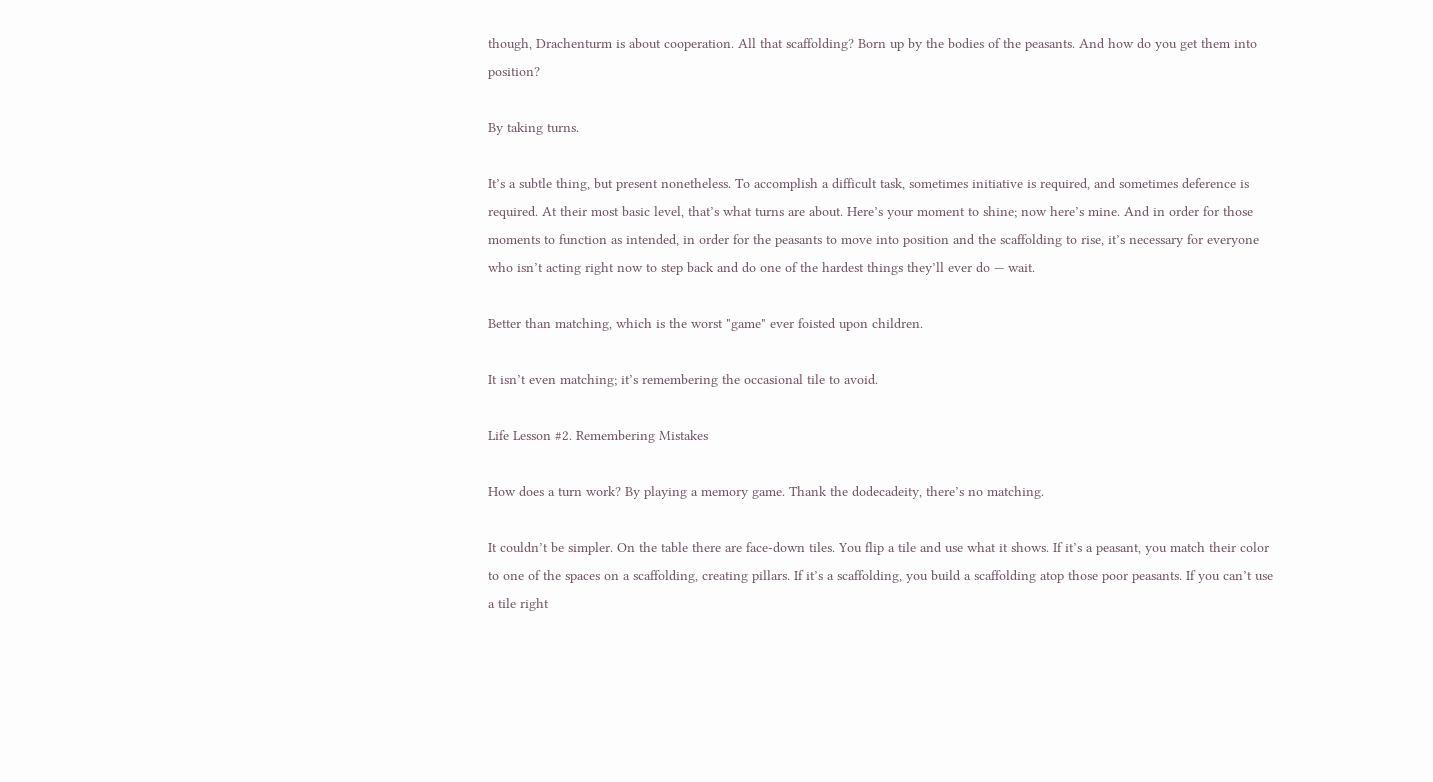though, Drachenturm is about cooperation. All that scaffolding? Born up by the bodies of the peasants. And how do you get them into position?

By taking turns.

It’s a subtle thing, but present nonetheless. To accomplish a difficult task, sometimes initiative is required, and sometimes deference is required. At their most basic level, that’s what turns are about. Here’s your moment to shine; now here’s mine. And in order for those moments to function as intended, in order for the peasants to move into position and the scaffolding to rise, it’s necessary for everyone who isn’t acting right now to step back and do one of the hardest things they’ll ever do — wait.

Better than matching, which is the worst "game" ever foisted upon children.

It isn’t even matching; it’s remembering the occasional tile to avoid.

Life Lesson #2. Remembering Mistakes

How does a turn work? By playing a memory game. Thank the dodecadeity, there’s no matching.

It couldn’t be simpler. On the table there are face-down tiles. You flip a tile and use what it shows. If it’s a peasant, you match their color to one of the spaces on a scaffolding, creating pillars. If it’s a scaffolding, you build a scaffolding atop those poor peasants. If you can’t use a tile right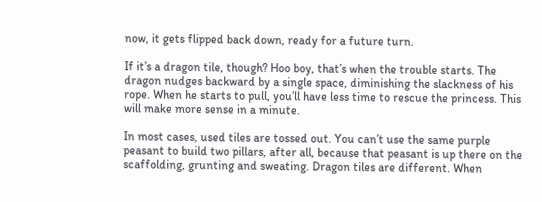now, it gets flipped back down, ready for a future turn.

If it’s a dragon tile, though? Hoo boy, that’s when the trouble starts. The dragon nudges backward by a single space, diminishing the slackness of his rope. When he starts to pull, you’ll have less time to rescue the princess. This will make more sense in a minute.

In most cases, used tiles are tossed out. You can’t use the same purple peasant to build two pillars, after all, because that peasant is up there on the scaffolding, grunting and sweating. Dragon tiles are different. When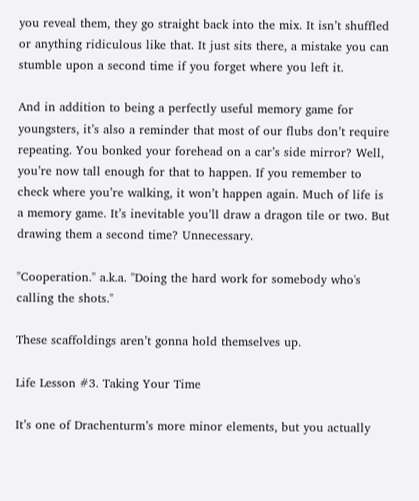you reveal them, they go straight back into the mix. It isn’t shuffled or anything ridiculous like that. It just sits there, a mistake you can stumble upon a second time if you forget where you left it.

And in addition to being a perfectly useful memory game for youngsters, it’s also a reminder that most of our flubs don’t require repeating. You bonked your forehead on a car’s side mirror? Well, you’re now tall enough for that to happen. If you remember to check where you’re walking, it won’t happen again. Much of life is a memory game. It’s inevitable you’ll draw a dragon tile or two. But drawing them a second time? Unnecessary.

"Cooperation." a.k.a. "Doing the hard work for somebody who's calling the shots."

These scaffoldings aren’t gonna hold themselves up.

Life Lesson #3. Taking Your Time

It’s one of Drachenturm’s more minor elements, but you actually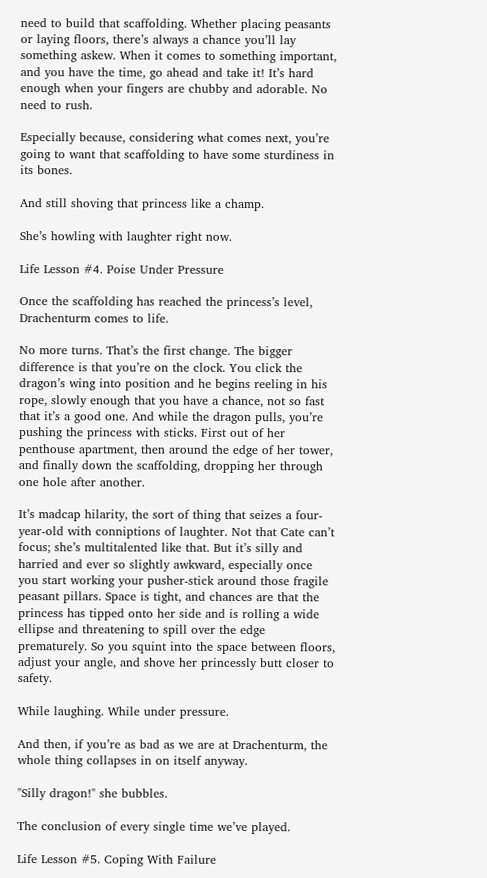need to build that scaffolding. Whether placing peasants or laying floors, there’s always a chance you’ll lay something askew. When it comes to something important, and you have the time, go ahead and take it! It’s hard enough when your fingers are chubby and adorable. No need to rush.

Especially because, considering what comes next, you’re going to want that scaffolding to have some sturdiness in its bones.

And still shoving that princess like a champ.

She’s howling with laughter right now.

Life Lesson #4. Poise Under Pressure

Once the scaffolding has reached the princess’s level, Drachenturm comes to life.

No more turns. That’s the first change. The bigger difference is that you’re on the clock. You click the dragon’s wing into position and he begins reeling in his rope, slowly enough that you have a chance, not so fast that it’s a good one. And while the dragon pulls, you’re pushing the princess with sticks. First out of her penthouse apartment, then around the edge of her tower, and finally down the scaffolding, dropping her through one hole after another.

It’s madcap hilarity, the sort of thing that seizes a four-year-old with conniptions of laughter. Not that Cate can’t focus; she’s multitalented like that. But it’s silly and harried and ever so slightly awkward, especially once you start working your pusher-stick around those fragile peasant pillars. Space is tight, and chances are that the princess has tipped onto her side and is rolling a wide ellipse and threatening to spill over the edge prematurely. So you squint into the space between floors, adjust your angle, and shove her princessly butt closer to safety.

While laughing. While under pressure.

And then, if you’re as bad as we are at Drachenturm, the whole thing collapses in on itself anyway.

"Silly dragon!" she bubbles.

The conclusion of every single time we’ve played.

Life Lesson #5. Coping With Failure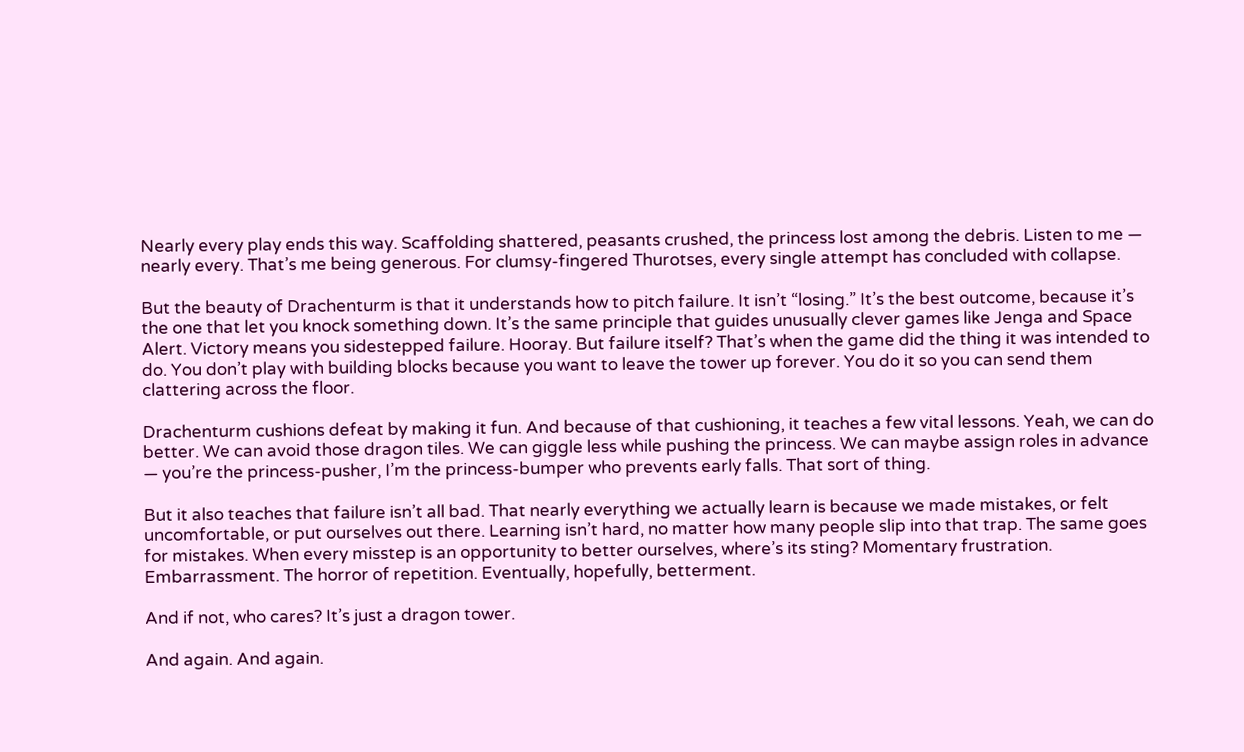Nearly every play ends this way. Scaffolding shattered, peasants crushed, the princess lost among the debris. Listen to me — nearly every. That’s me being generous. For clumsy-fingered Thurotses, every single attempt has concluded with collapse.

But the beauty of Drachenturm is that it understands how to pitch failure. It isn’t “losing.” It’s the best outcome, because it’s the one that let you knock something down. It’s the same principle that guides unusually clever games like Jenga and Space Alert. Victory means you sidestepped failure. Hooray. But failure itself? That’s when the game did the thing it was intended to do. You don’t play with building blocks because you want to leave the tower up forever. You do it so you can send them clattering across the floor.

Drachenturm cushions defeat by making it fun. And because of that cushioning, it teaches a few vital lessons. Yeah, we can do better. We can avoid those dragon tiles. We can giggle less while pushing the princess. We can maybe assign roles in advance — you’re the princess-pusher, I’m the princess-bumper who prevents early falls. That sort of thing.

But it also teaches that failure isn’t all bad. That nearly everything we actually learn is because we made mistakes, or felt uncomfortable, or put ourselves out there. Learning isn’t hard, no matter how many people slip into that trap. The same goes for mistakes. When every misstep is an opportunity to better ourselves, where’s its sting? Momentary frustration. Embarrassment. The horror of repetition. Eventually, hopefully, betterment.

And if not, who cares? It’s just a dragon tower.

And again. And again.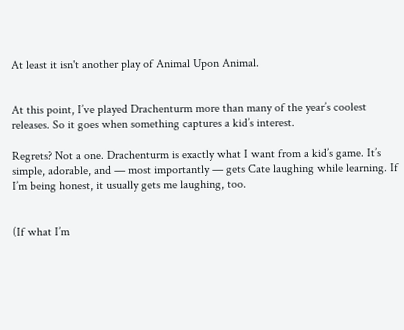At least it isn't another play of Animal Upon Animal.


At this point, I’ve played Drachenturm more than many of the year’s coolest releases. So it goes when something captures a kid’s interest.

Regrets? Not a one. Drachenturm is exactly what I want from a kid’s game. It’s simple, adorable, and — most importantly — gets Cate laughing while learning. If I’m being honest, it usually gets me laughing, too.


(If what I’m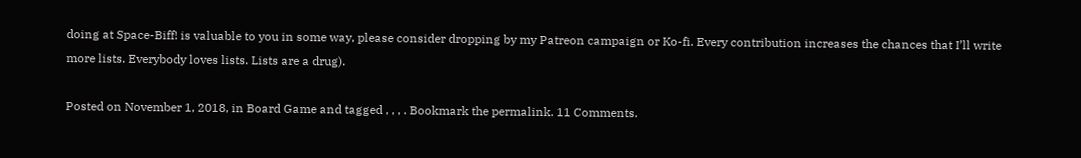doing at Space-Biff! is valuable to you in some way, please consider dropping by my Patreon campaign or Ko-fi. Every contribution increases the chances that I’ll write more lists. Everybody loves lists. Lists are a drug).

Posted on November 1, 2018, in Board Game and tagged , , , . Bookmark the permalink. 11 Comments.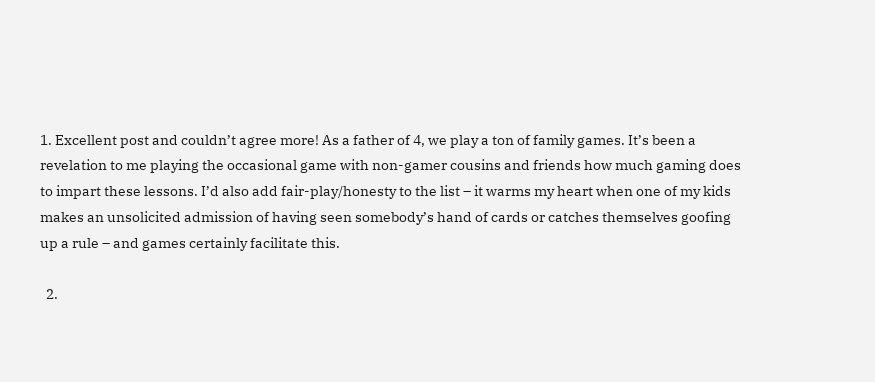1. Excellent post and couldn’t agree more! As a father of 4, we play a ton of family games. It’s been a revelation to me playing the occasional game with non-gamer cousins and friends how much gaming does to impart these lessons. I’d also add fair-play/honesty to the list – it warms my heart when one of my kids makes an unsolicited admission of having seen somebody’s hand of cards or catches themselves goofing up a rule – and games certainly facilitate this.

  2.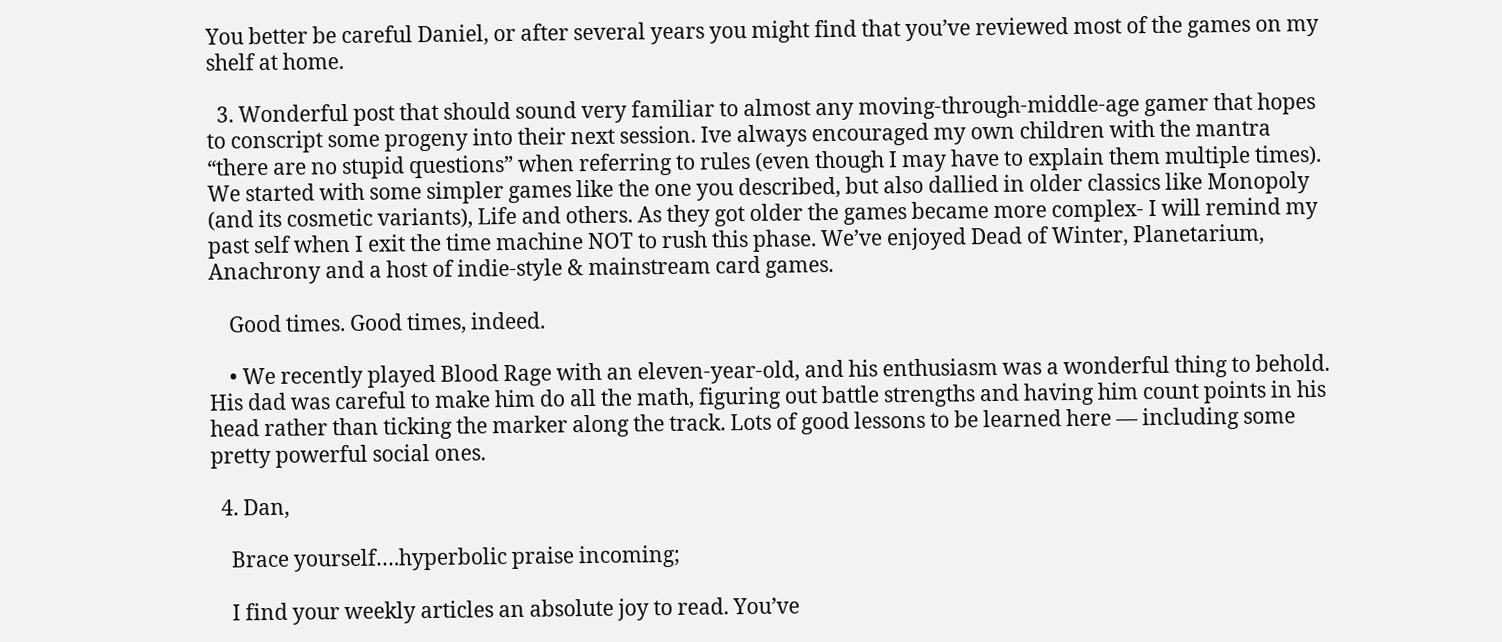You better be careful Daniel, or after several years you might find that you’ve reviewed most of the games on my shelf at home.

  3. Wonderful post that should sound very familiar to almost any moving-through-middle-age gamer that hopes to conscript some progeny into their next session. Ive always encouraged my own children with the mantra “there are no stupid questions” when referring to rules (even though I may have to explain them multiple times). We started with some simpler games like the one you described, but also dallied in older classics like Monopoly (and its cosmetic variants), Life and others. As they got older the games became more complex- I will remind my past self when I exit the time machine NOT to rush this phase. We’ve enjoyed Dead of Winter, Planetarium, Anachrony and a host of indie-style & mainstream card games.

    Good times. Good times, indeed.

    • We recently played Blood Rage with an eleven-year-old, and his enthusiasm was a wonderful thing to behold. His dad was careful to make him do all the math, figuring out battle strengths and having him count points in his head rather than ticking the marker along the track. Lots of good lessons to be learned here — including some pretty powerful social ones.

  4. Dan,

    Brace yourself….hyperbolic praise incoming;

    I find your weekly articles an absolute joy to read. You’ve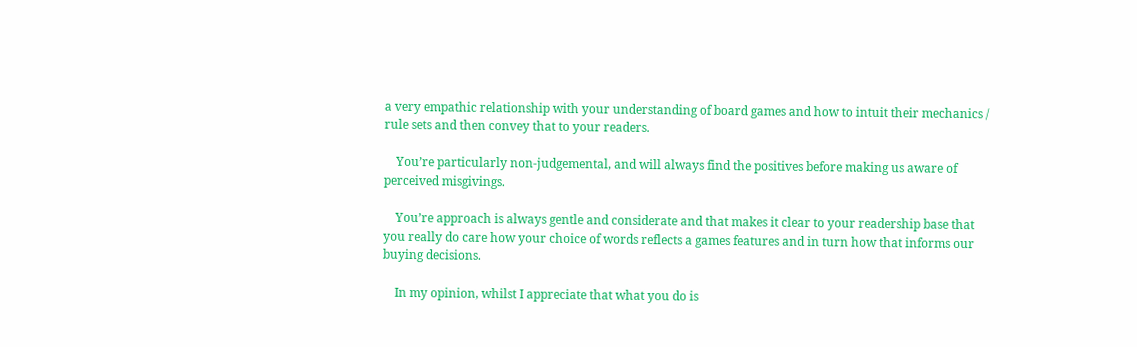a very empathic relationship with your understanding of board games and how to intuit their mechanics / rule sets and then convey that to your readers.

    You’re particularly non-judgemental, and will always find the positives before making us aware of perceived misgivings.

    You’re approach is always gentle and considerate and that makes it clear to your readership base that you really do care how your choice of words reflects a games features and in turn how that informs our buying decisions.

    In my opinion, whilst I appreciate that what you do is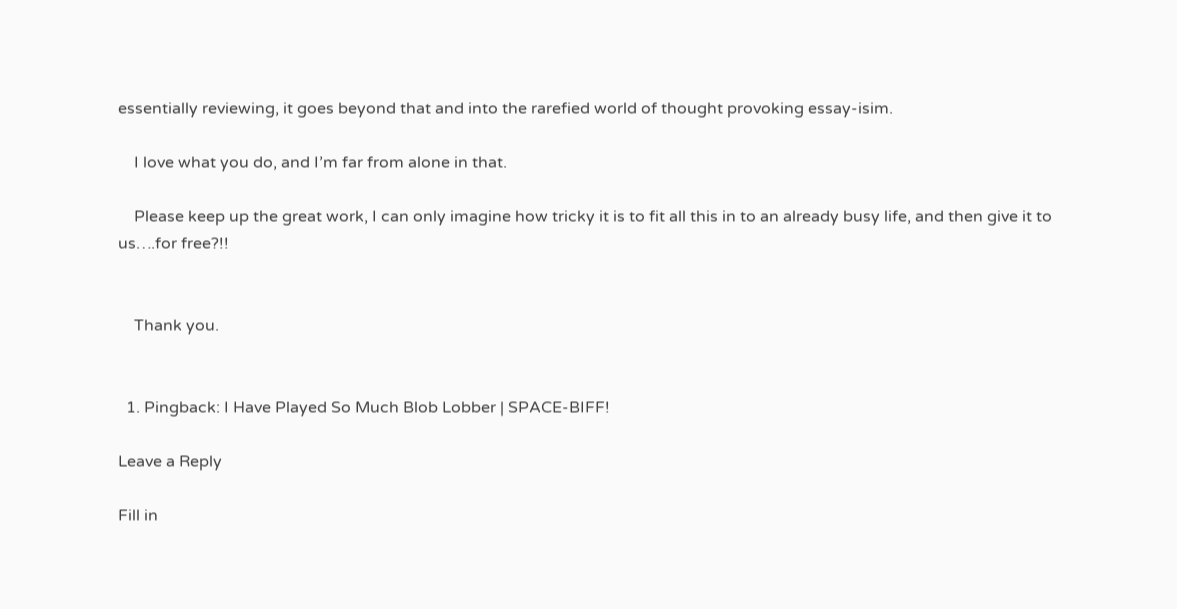essentially reviewing, it goes beyond that and into the rarefied world of thought provoking essay-isim.

    I love what you do, and I’m far from alone in that.

    Please keep up the great work, I can only imagine how tricky it is to fit all this in to an already busy life, and then give it to us….for free?!!


    Thank you.


  1. Pingback: I Have Played So Much Blob Lobber | SPACE-BIFF!

Leave a Reply

Fill in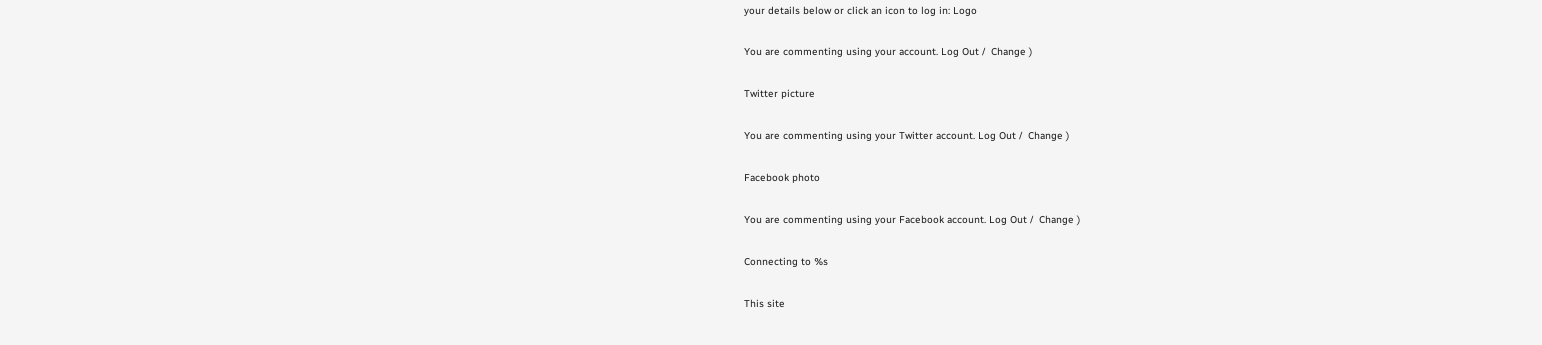your details below or click an icon to log in: Logo

You are commenting using your account. Log Out /  Change )

Twitter picture

You are commenting using your Twitter account. Log Out /  Change )

Facebook photo

You are commenting using your Facebook account. Log Out /  Change )

Connecting to %s

This site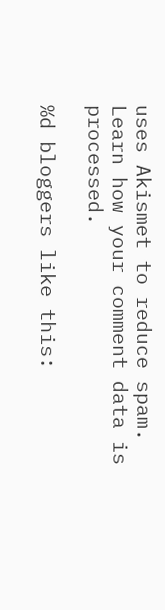uses Akismet to reduce spam. Learn how your comment data is processed.

%d bloggers like this: